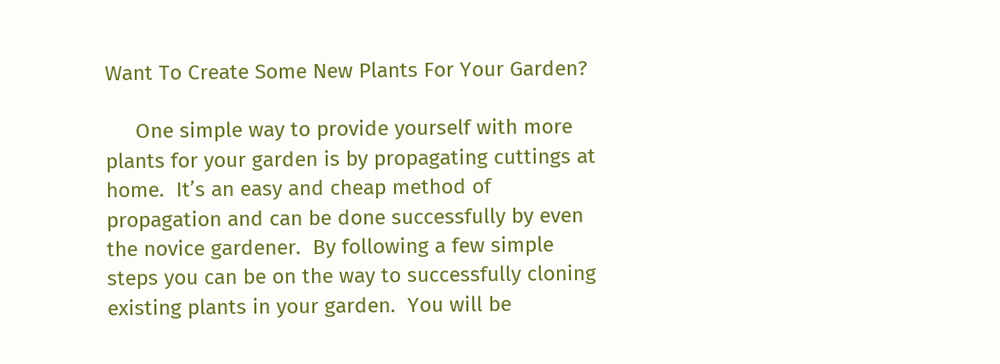Want To Create Some New Plants For Your Garden?

     One simple way to provide yourself with more plants for your garden is by propagating cuttings at home.  It’s an easy and cheap method of propagation and can be done successfully by even the novice gardener.  By following a few simple steps you can be on the way to successfully cloning existing plants in your garden.  You will be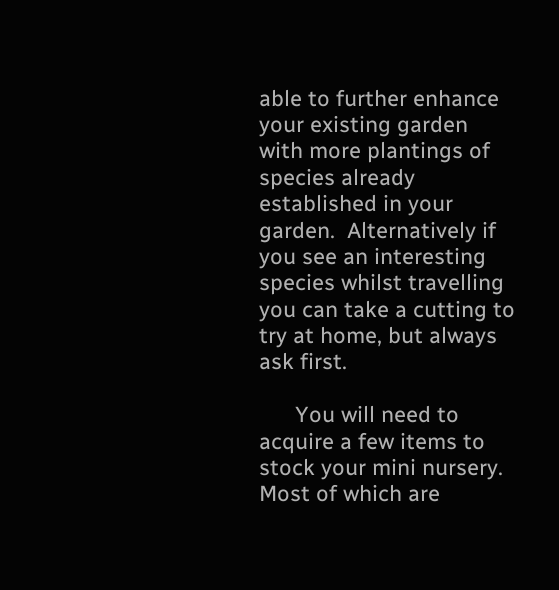able to further enhance your existing garden with more plantings of species already established in your garden.  Alternatively if you see an interesting species whilst travelling you can take a cutting to try at home, but always ask first.

      You will need to acquire a few items to stock your mini nursery.  Most of which are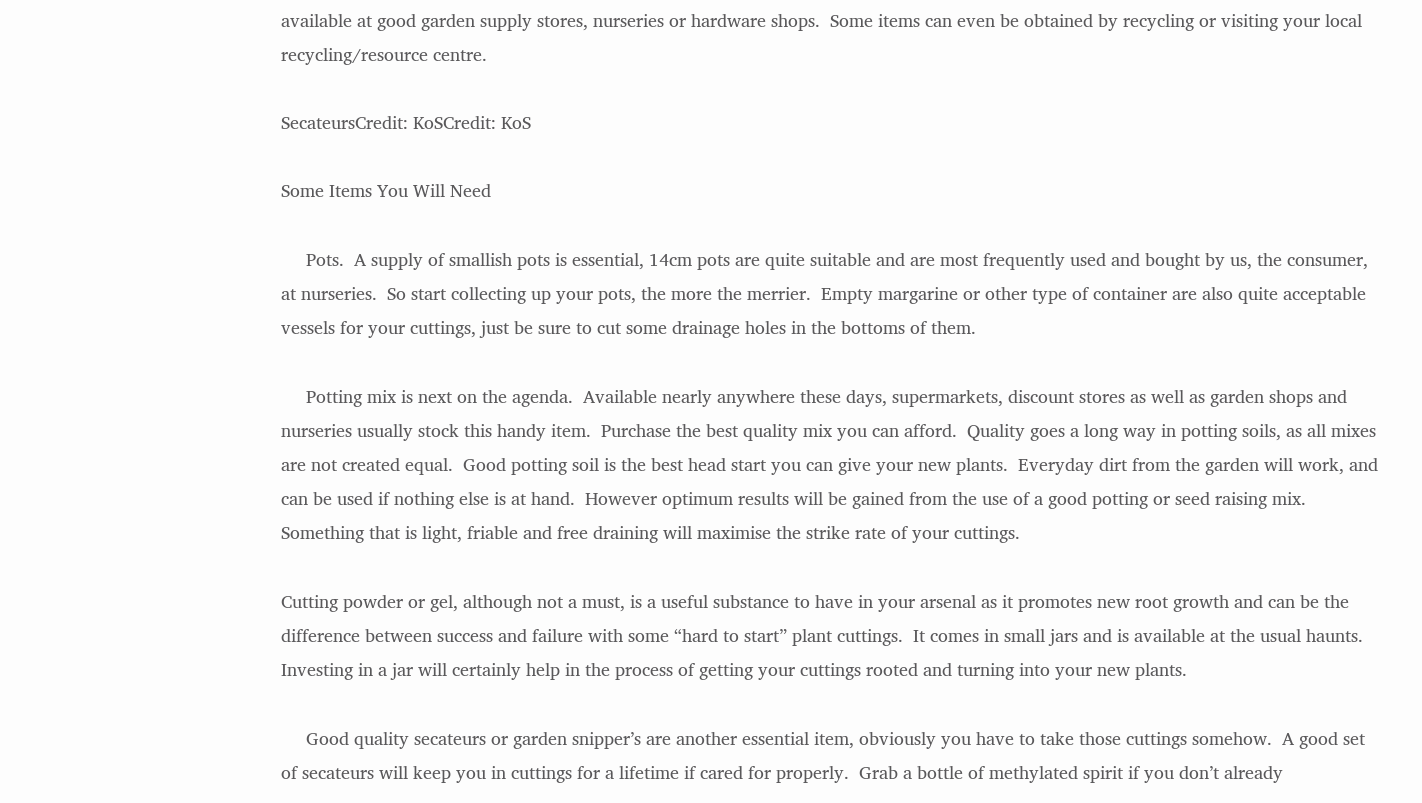available at good garden supply stores, nurseries or hardware shops.  Some items can even be obtained by recycling or visiting your local recycling/resource centre.

SecateursCredit: KoSCredit: KoS

Some Items You Will Need

     Pots.  A supply of smallish pots is essential, 14cm pots are quite suitable and are most frequently used and bought by us, the consumer, at nurseries.  So start collecting up your pots, the more the merrier.  Empty margarine or other type of container are also quite acceptable vessels for your cuttings, just be sure to cut some drainage holes in the bottoms of them.

     Potting mix is next on the agenda.  Available nearly anywhere these days, supermarkets, discount stores as well as garden shops and nurseries usually stock this handy item.  Purchase the best quality mix you can afford.  Quality goes a long way in potting soils, as all mixes are not created equal.  Good potting soil is the best head start you can give your new plants.  Everyday dirt from the garden will work, and can be used if nothing else is at hand.  However optimum results will be gained from the use of a good potting or seed raising mix.  Something that is light, friable and free draining will maximise the strike rate of your cuttings.

Cutting powder or gel, although not a must, is a useful substance to have in your arsenal as it promotes new root growth and can be the difference between success and failure with some “hard to start” plant cuttings.  It comes in small jars and is available at the usual haunts.  Investing in a jar will certainly help in the process of getting your cuttings rooted and turning into your new plants.

     Good quality secateurs or garden snipper’s are another essential item, obviously you have to take those cuttings somehow.  A good set of secateurs will keep you in cuttings for a lifetime if cared for properly.  Grab a bottle of methylated spirit if you don’t already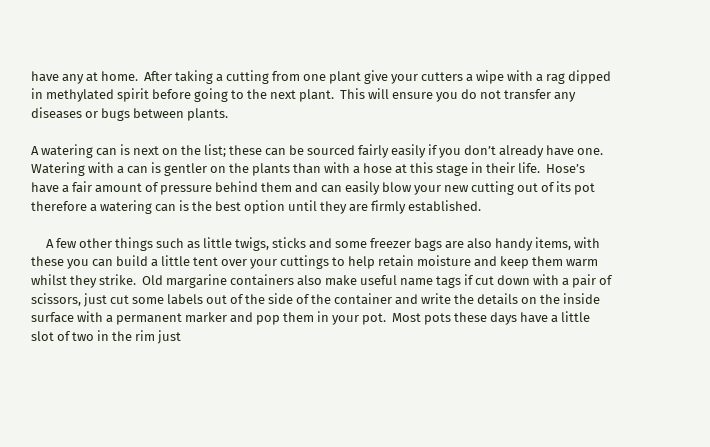have any at home.  After taking a cutting from one plant give your cutters a wipe with a rag dipped in methylated spirit before going to the next plant.  This will ensure you do not transfer any diseases or bugs between plants.

A watering can is next on the list; these can be sourced fairly easily if you don’t already have one.  Watering with a can is gentler on the plants than with a hose at this stage in their life.  Hose’s have a fair amount of pressure behind them and can easily blow your new cutting out of its pot therefore a watering can is the best option until they are firmly established.

     A few other things such as little twigs, sticks and some freezer bags are also handy items, with these you can build a little tent over your cuttings to help retain moisture and keep them warm whilst they strike.  Old margarine containers also make useful name tags if cut down with a pair of scissors, just cut some labels out of the side of the container and write the details on the inside surface with a permanent marker and pop them in your pot.  Most pots these days have a little slot of two in the rim just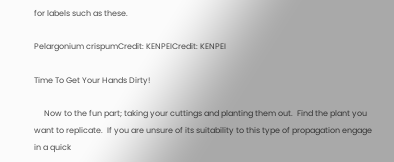for labels such as these.

Pelargonium crispumCredit: KENPEICredit: KENPEI

Time To Get Your Hands Dirty!

     Now to the fun part; taking your cuttings and planting them out.  Find the plant you want to replicate.  If you are unsure of its suitability to this type of propagation engage in a quick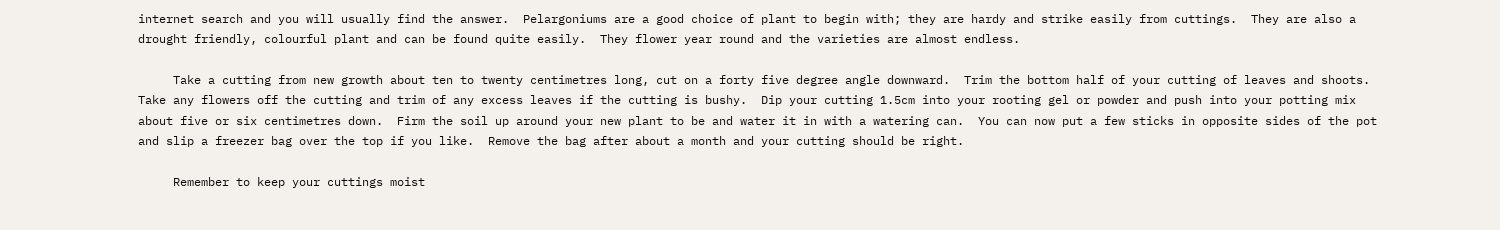internet search and you will usually find the answer.  Pelargoniums are a good choice of plant to begin with; they are hardy and strike easily from cuttings.  They are also a drought friendly, colourful plant and can be found quite easily.  They flower year round and the varieties are almost endless.

     Take a cutting from new growth about ten to twenty centimetres long, cut on a forty five degree angle downward.  Trim the bottom half of your cutting of leaves and shoots.  Take any flowers off the cutting and trim of any excess leaves if the cutting is bushy.  Dip your cutting 1.5cm into your rooting gel or powder and push into your potting mix about five or six centimetres down.  Firm the soil up around your new plant to be and water it in with a watering can.  You can now put a few sticks in opposite sides of the pot and slip a freezer bag over the top if you like.  Remove the bag after about a month and your cutting should be right.

     Remember to keep your cuttings moist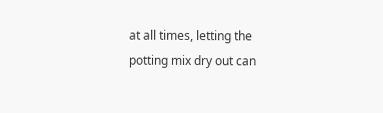at all times, letting the potting mix dry out can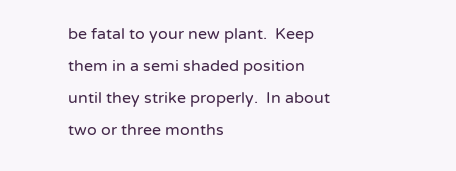be fatal to your new plant.  Keep them in a semi shaded position until they strike properly.  In about two or three months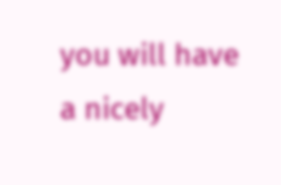you will have a nicely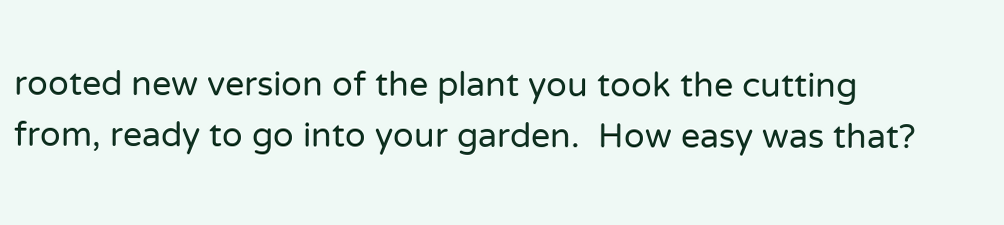rooted new version of the plant you took the cutting from, ready to go into your garden.  How easy was that?